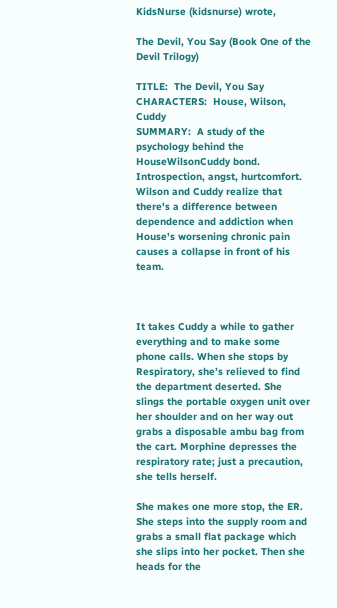KidsNurse (kidsnurse) wrote,

The Devil, You Say (Book One of the Devil Trilogy)

TITLE:  The Devil, You Say
CHARACTERS:  House, Wilson, Cuddy
SUMMARY:  A study of the psychology behind the HouseWilsonCuddy bond.  Introspection, angst, hurtcomfort.  Wilson and Cuddy realize that there's a difference between dependence and addiction when House's worsening chronic pain causes a collapse in front of his team.



It takes Cuddy a while to gather everything and to make some phone calls. When she stops by Respiratory, she’s relieved to find the department deserted. She slings the portable oxygen unit over her shoulder and on her way out grabs a disposable ambu bag from the cart. Morphine depresses the respiratory rate; just a precaution, she tells herself.

She makes one more stop, the ER. She steps into the supply room and grabs a small flat package which she slips into her pocket. Then she heads for the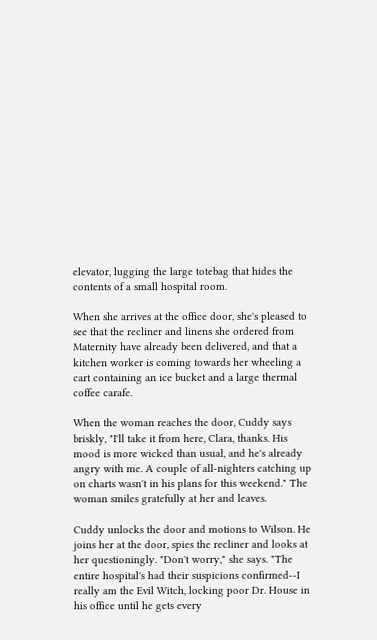elevator, lugging the large totebag that hides the contents of a small hospital room.

When she arrives at the office door, she's pleased to see that the recliner and linens she ordered from Maternity have already been delivered, and that a kitchen worker is coming towards her wheeling a cart containing an ice bucket and a large thermal coffee carafe.

When the woman reaches the door, Cuddy says briskly, "I'll take it from here, Clara, thanks. His mood is more wicked than usual, and he's already angry with me. A couple of all-nighters catching up on charts wasn't in his plans for this weekend." The woman smiles gratefully at her and leaves.

Cuddy unlocks the door and motions to Wilson. He joins her at the door, spies the recliner and looks at her questioningly. "Don't worry," she says. "The entire hospital's had their suspicions confirmed--I really am the Evil Witch, locking poor Dr. House in his office until he gets every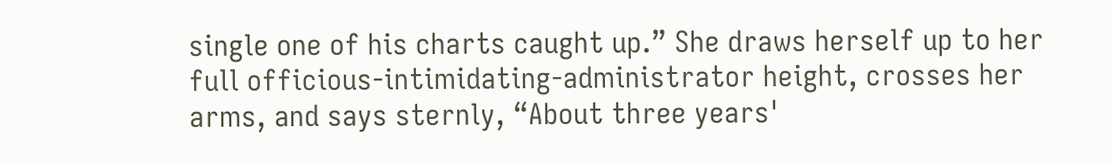single one of his charts caught up.” She draws herself up to her full officious-intimidating-administrator height, crosses her arms, and says sternly, “About three years'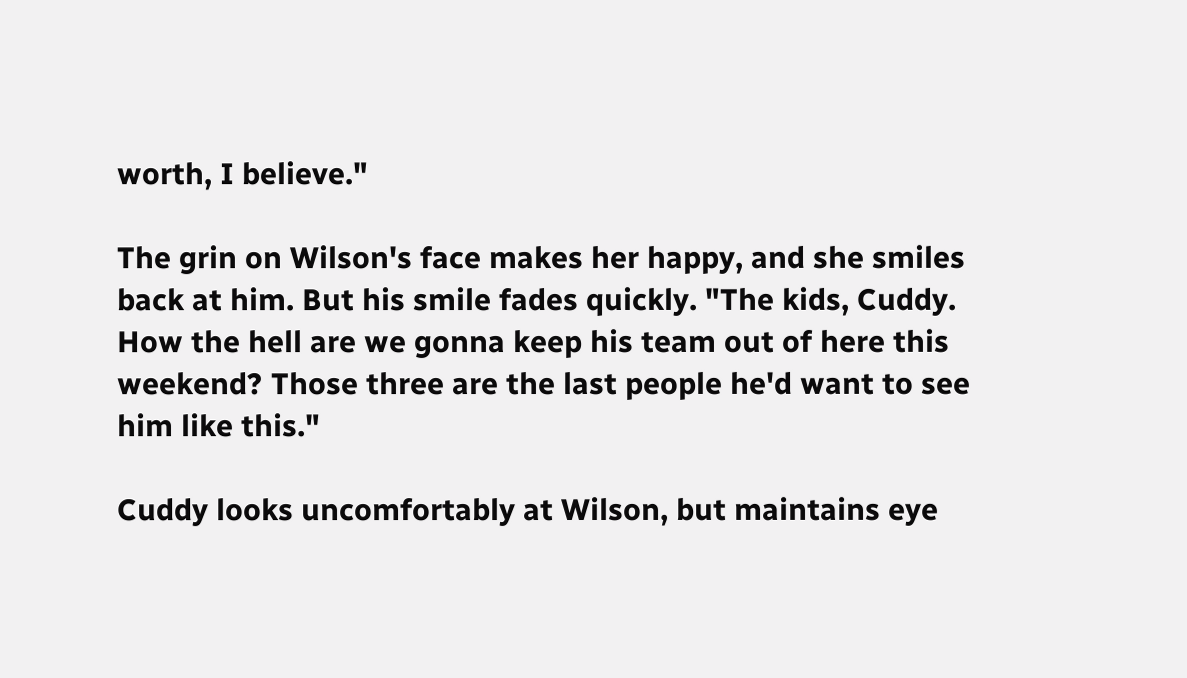worth, I believe."

The grin on Wilson's face makes her happy, and she smiles back at him. But his smile fades quickly. "The kids, Cuddy. How the hell are we gonna keep his team out of here this weekend? Those three are the last people he'd want to see him like this."

Cuddy looks uncomfortably at Wilson, but maintains eye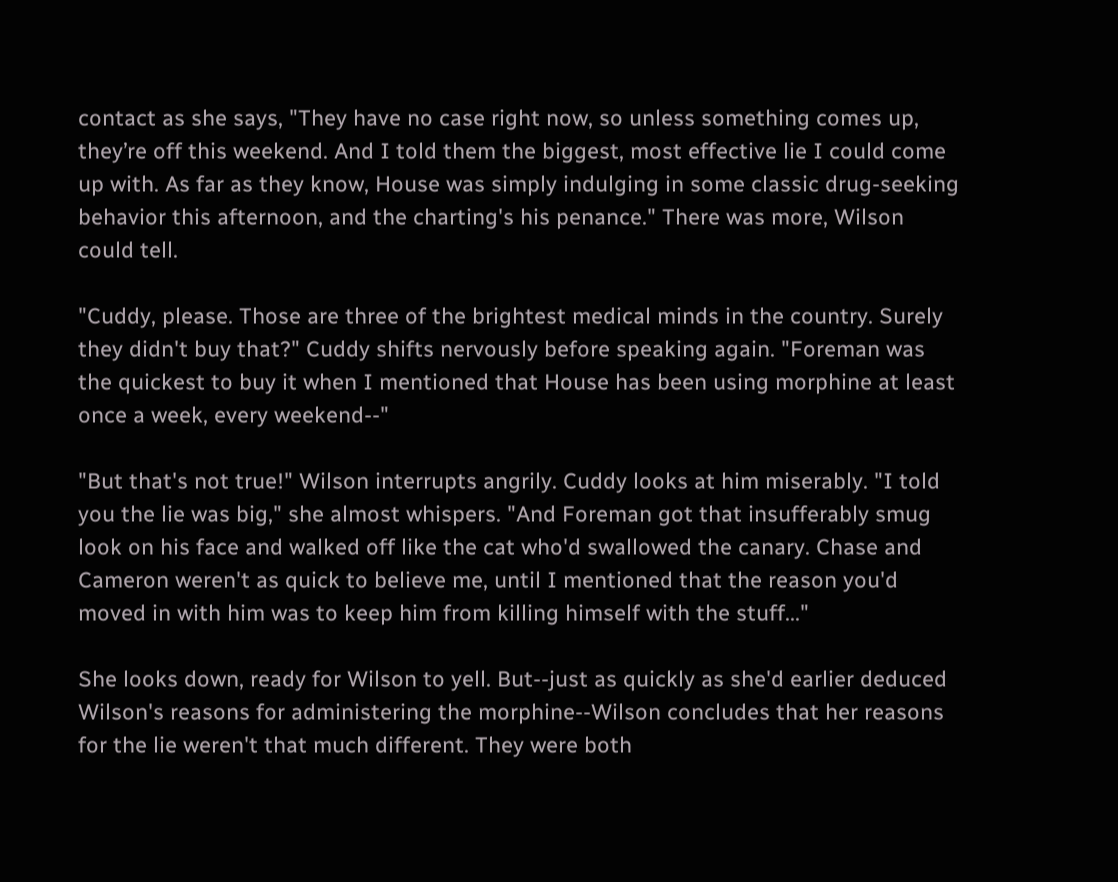contact as she says, "They have no case right now, so unless something comes up, they’re off this weekend. And I told them the biggest, most effective lie I could come up with. As far as they know, House was simply indulging in some classic drug-seeking behavior this afternoon, and the charting's his penance." There was more, Wilson could tell.

"Cuddy, please. Those are three of the brightest medical minds in the country. Surely they didn't buy that?" Cuddy shifts nervously before speaking again. "Foreman was the quickest to buy it when I mentioned that House has been using morphine at least once a week, every weekend--"

"But that's not true!" Wilson interrupts angrily. Cuddy looks at him miserably. "I told you the lie was big," she almost whispers. "And Foreman got that insufferably smug look on his face and walked off like the cat who'd swallowed the canary. Chase and Cameron weren't as quick to believe me, until I mentioned that the reason you'd moved in with him was to keep him from killing himself with the stuff..."

She looks down, ready for Wilson to yell. But--just as quickly as she'd earlier deduced Wilson's reasons for administering the morphine--Wilson concludes that her reasons for the lie weren't that much different. They were both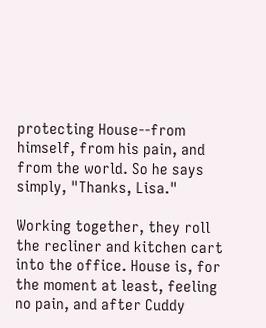protecting House--from himself, from his pain, and from the world. So he says simply, "Thanks, Lisa."

Working together, they roll the recliner and kitchen cart into the office. House is, for the moment at least, feeling no pain, and after Cuddy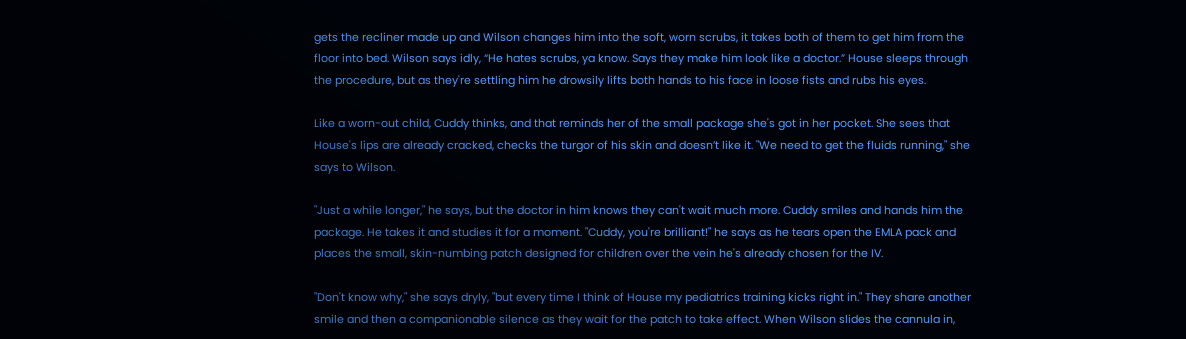gets the recliner made up and Wilson changes him into the soft, worn scrubs, it takes both of them to get him from the floor into bed. Wilson says idly, “He hates scrubs, ya know. Says they make him look like a doctor.” House sleeps through the procedure, but as they're settling him he drowsily lifts both hands to his face in loose fists and rubs his eyes.

Like a worn-out child, Cuddy thinks, and that reminds her of the small package she's got in her pocket. She sees that House's lips are already cracked, checks the turgor of his skin and doesn’t like it. "We need to get the fluids running," she says to Wilson.

"Just a while longer," he says, but the doctor in him knows they can't wait much more. Cuddy smiles and hands him the package. He takes it and studies it for a moment. "Cuddy, you're brilliant!" he says as he tears open the EMLA pack and places the small, skin-numbing patch designed for children over the vein he's already chosen for the IV.

"Don't know why," she says dryly, "but every time I think of House my pediatrics training kicks right in." They share another smile and then a companionable silence as they wait for the patch to take effect. When Wilson slides the cannula in,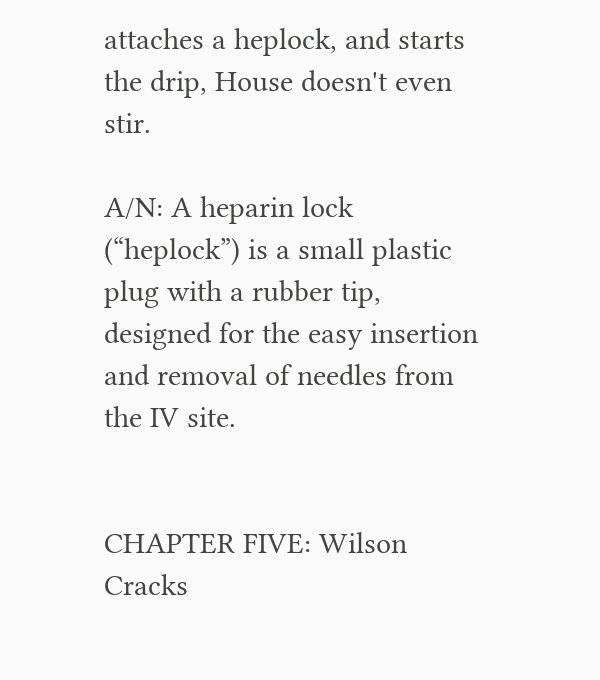attaches a heplock, and starts the drip, House doesn't even stir.

A/N: A heparin lock (“heplock”) is a small plastic plug with a rubber tip, designed for the easy insertion and removal of needles from the IV site.


CHAPTER FIVE: Wilson Cracks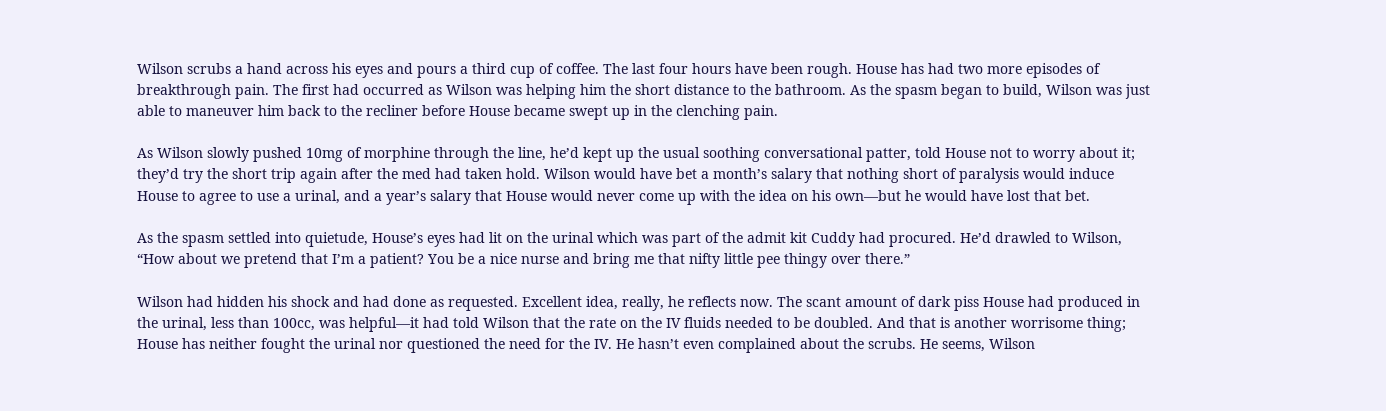Wilson scrubs a hand across his eyes and pours a third cup of coffee. The last four hours have been rough. House has had two more episodes of breakthrough pain. The first had occurred as Wilson was helping him the short distance to the bathroom. As the spasm began to build, Wilson was just able to maneuver him back to the recliner before House became swept up in the clenching pain.

As Wilson slowly pushed 10mg of morphine through the line, he’d kept up the usual soothing conversational patter, told House not to worry about it; they’d try the short trip again after the med had taken hold. Wilson would have bet a month’s salary that nothing short of paralysis would induce House to agree to use a urinal, and a year’s salary that House would never come up with the idea on his own—but he would have lost that bet.

As the spasm settled into quietude, House’s eyes had lit on the urinal which was part of the admit kit Cuddy had procured. He’d drawled to Wilson, “How about we pretend that I’m a patient? You be a nice nurse and bring me that nifty little pee thingy over there.”

Wilson had hidden his shock and had done as requested. Excellent idea, really, he reflects now. The scant amount of dark piss House had produced in the urinal, less than 100cc, was helpful—it had told Wilson that the rate on the IV fluids needed to be doubled. And that is another worrisome thing; House has neither fought the urinal nor questioned the need for the IV. He hasn’t even complained about the scrubs. He seems, Wilson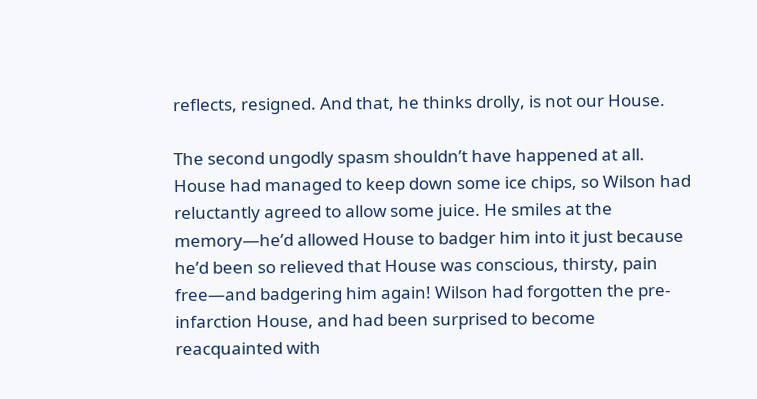reflects, resigned. And that, he thinks drolly, is not our House.

The second ungodly spasm shouldn’t have happened at all. House had managed to keep down some ice chips, so Wilson had reluctantly agreed to allow some juice. He smiles at the memory—he’d allowed House to badger him into it just because he’d been so relieved that House was conscious, thirsty, pain free—and badgering him again! Wilson had forgotten the pre-infarction House, and had been surprised to become reacquainted with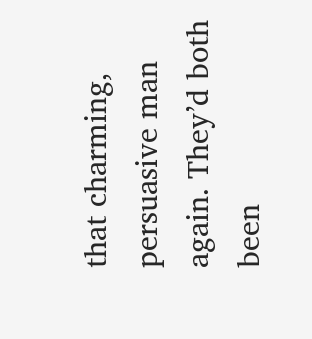that charming, persuasive man again. They’d both been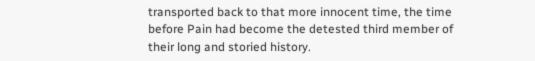transported back to that more innocent time, the time before Pain had become the detested third member of their long and storied history.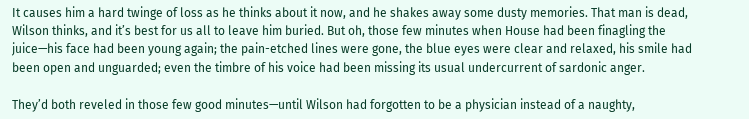It causes him a hard twinge of loss as he thinks about it now, and he shakes away some dusty memories. That man is dead, Wilson thinks, and it’s best for us all to leave him buried. But oh, those few minutes when House had been finagling the juice—his face had been young again; the pain-etched lines were gone, the blue eyes were clear and relaxed, his smile had been open and unguarded; even the timbre of his voice had been missing its usual undercurrent of sardonic anger.

They’d both reveled in those few good minutes—until Wilson had forgotten to be a physician instead of a naughty,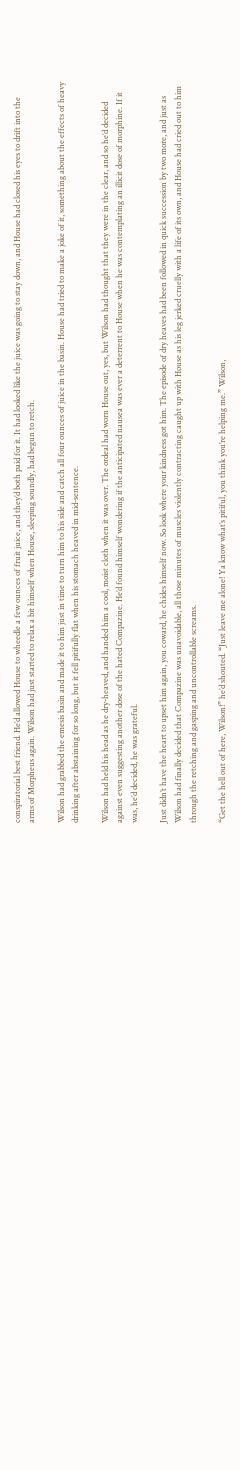conspiratorial best friend. He’d allowed House to wheedle a few ounces of fruit juice, and they’d both paid for it. It had looked like the juice was going to stay down, and House had closed his eyes to drift into the arms of Morpheus again. Wilson had just started to relax a bit himself when House, sleeping soundly, had begun to retch.

Wilson had grabbed the emesis basin and made it to him just in time to turn him to his side and catch all four ounces of juice in the basin. House had tried to make a joke of it, something about the effects of heavy drinking after abstaining for so long, but it fell pitifully flat when his stomach heaved in mid-sentence.

Wilson had held his head as he dry-heaved, and handed him a cool, moist cloth when it was over. The ordeal had worn House out, yes, but Wilson had thought that they were in the clear, and so he’d decided against even suggesting another dose of the hated Compazine. He’d found himself wondering if the anticipated nausea was ever a deterrent to House when he was contemplating an illicit dose of morphine. If it was, he’d decided, he was grateful.

Just didn’t have the heart to upset him again, you coward, he chides himself now. So look where your kindness got him. The episode of dry heaves had been followed in quick succession by two more, and just as Wilson had finally decided that Compazine was unavoidable, all those minutes of muscles violently contracting caught up with House as his leg jerked cruelly with a life of its own, and House had cried out to him through the retching and gasping and uncontrollable screams.

“Get the hell out of here, Wilson!” he’d shouted. “Just leave me alone! Ya know what’s pitiful, you think you’re helping me.” Wilson,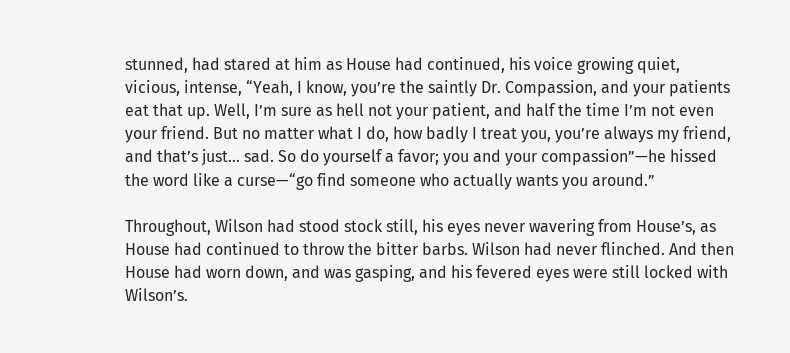stunned, had stared at him as House had continued, his voice growing quiet, vicious, intense, “Yeah, I know, you’re the saintly Dr. Compassion, and your patients eat that up. Well, I’m sure as hell not your patient, and half the time I’m not even your friend. But no matter what I do, how badly I treat you, you’re always my friend, and that’s just… sad. So do yourself a favor; you and your compassion”—he hissed the word like a curse—“go find someone who actually wants you around.”

Throughout, Wilson had stood stock still, his eyes never wavering from House’s, as House had continued to throw the bitter barbs. Wilson had never flinched. And then House had worn down, and was gasping, and his fevered eyes were still locked with Wilson’s.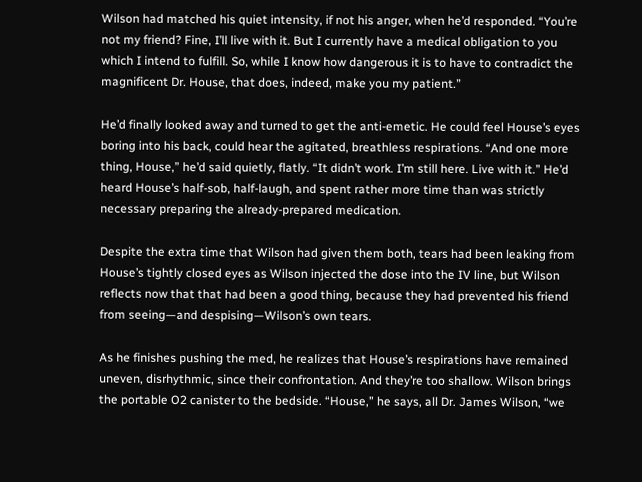Wilson had matched his quiet intensity, if not his anger, when he’d responded. “You’re not my friend? Fine, I’ll live with it. But I currently have a medical obligation to you which I intend to fulfill. So, while I know how dangerous it is to have to contradict the magnificent Dr. House, that does, indeed, make you my patient.”

He’d finally looked away and turned to get the anti-emetic. He could feel House’s eyes boring into his back, could hear the agitated, breathless respirations. “And one more thing, House,” he’d said quietly, flatly. “It didn’t work. I’m still here. Live with it.” He’d heard House’s half-sob, half-laugh, and spent rather more time than was strictly necessary preparing the already-prepared medication.

Despite the extra time that Wilson had given them both, tears had been leaking from House’s tightly closed eyes as Wilson injected the dose into the IV line, but Wilson reflects now that that had been a good thing, because they had prevented his friend from seeing—and despising—Wilson’s own tears.

As he finishes pushing the med, he realizes that House’s respirations have remained uneven, disrhythmic, since their confrontation. And they’re too shallow. Wilson brings the portable O2 canister to the bedside. “House,” he says, all Dr. James Wilson, “we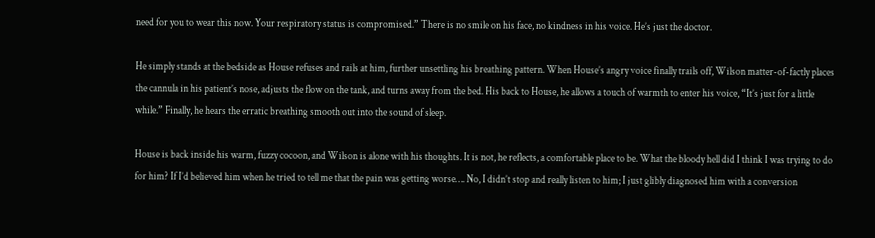need for you to wear this now. Your respiratory status is compromised.” There is no smile on his face, no kindness in his voice. He’s just the doctor.

He simply stands at the bedside as House refuses and rails at him, further unsettling his breathing pattern. When House’s angry voice finally trails off, Wilson matter-of-factly places the cannula in his patient’s nose, adjusts the flow on the tank, and turns away from the bed. His back to House, he allows a touch of warmth to enter his voice, “It’s just for a little while.” Finally, he hears the erratic breathing smooth out into the sound of sleep.

House is back inside his warm, fuzzy cocoon, and Wilson is alone with his thoughts. It is not, he reflects, a comfortable place to be. What the bloody hell did I think I was trying to do for him? If I’d believed him when he tried to tell me that the pain was getting worse…. No, I didn’t stop and really listen to him; I just glibly diagnosed him with a conversion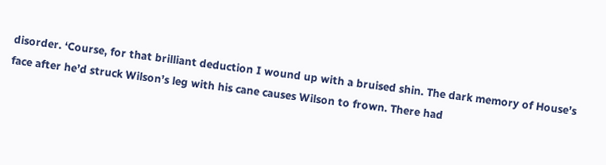disorder. ‘Course, for that brilliant deduction I wound up with a bruised shin. The dark memory of House’s face after he’d struck Wilson’s leg with his cane causes Wilson to frown. There had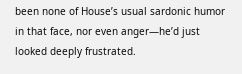been none of House’s usual sardonic humor in that face, nor even anger—he’d just looked deeply frustrated.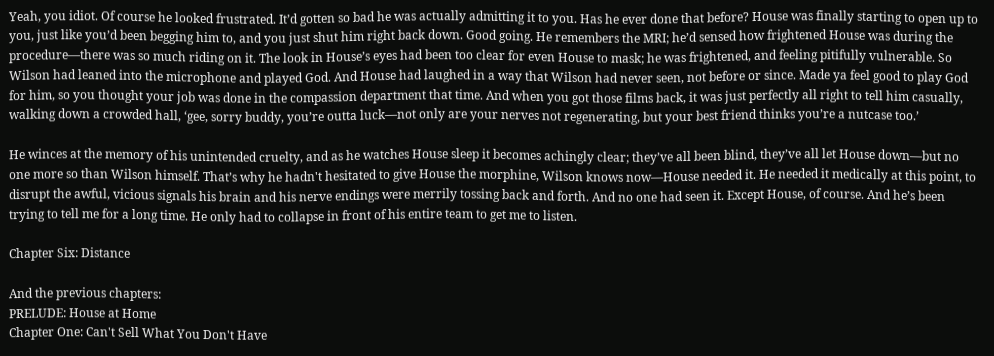Yeah, you idiot. Of course he looked frustrated. It’d gotten so bad he was actually admitting it to you. Has he ever done that before? House was finally starting to open up to you, just like you’d been begging him to, and you just shut him right back down. Good going. He remembers the MRI; he’d sensed how frightened House was during the procedure—there was so much riding on it. The look in House’s eyes had been too clear for even House to mask; he was frightened, and feeling pitifully vulnerable. So Wilson had leaned into the microphone and played God. And House had laughed in a way that Wilson had never seen, not before or since. Made ya feel good to play God for him, so you thought your job was done in the compassion department that time. And when you got those films back, it was just perfectly all right to tell him casually, walking down a crowded hall, ‘gee, sorry buddy, you’re outta luck—not only are your nerves not regenerating, but your best friend thinks you’re a nutcase too.’

He winces at the memory of his unintended cruelty, and as he watches House sleep it becomes achingly clear; they’ve all been blind, they’ve all let House down—but no one more so than Wilson himself. That’s why he hadn't hesitated to give House the morphine, Wilson knows now—House needed it. He needed it medically at this point, to disrupt the awful, vicious signals his brain and his nerve endings were merrily tossing back and forth. And no one had seen it. Except House, of course. And he’s been trying to tell me for a long time. He only had to collapse in front of his entire team to get me to listen.

Chapter Six: Distance

And the previous chapters:
PRELUDE: House at Home
Chapter One: Can't Sell What You Don't Have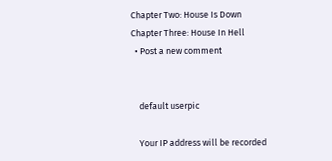Chapter Two: House Is Down
Chapter Three: House In Hell
  • Post a new comment


    default userpic

    Your IP address will be recorded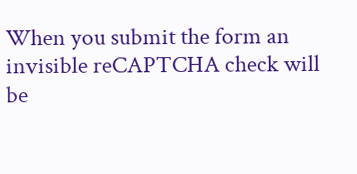When you submit the form an invisible reCAPTCHA check will be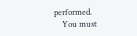performed.
    You must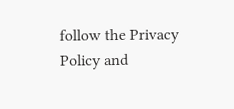follow the Privacy Policy and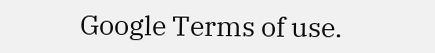Google Terms of use.